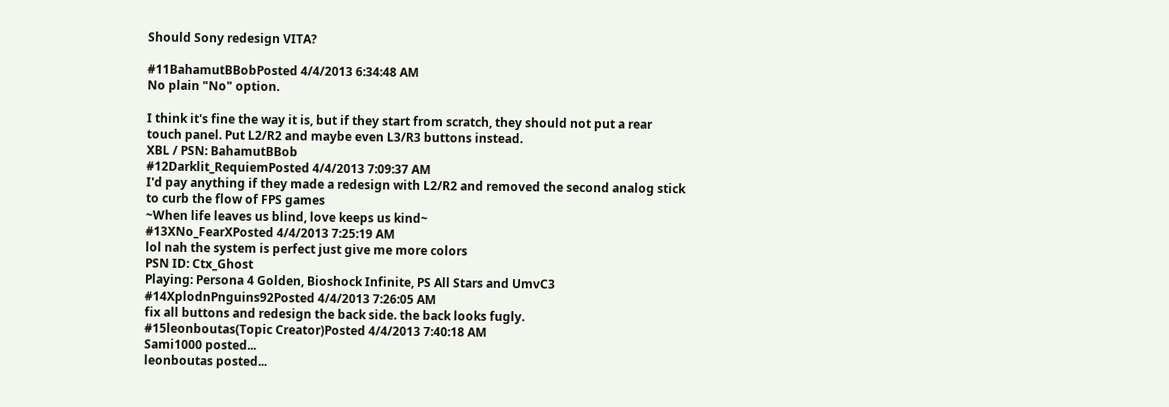Should Sony redesign VITA?

#11BahamutBBobPosted 4/4/2013 6:34:48 AM
No plain "No" option.

I think it's fine the way it is, but if they start from scratch, they should not put a rear touch panel. Put L2/R2 and maybe even L3/R3 buttons instead.
XBL / PSN: BahamutBBob
#12Darklit_RequiemPosted 4/4/2013 7:09:37 AM
I'd pay anything if they made a redesign with L2/R2 and removed the second analog stick to curb the flow of FPS games
~When life leaves us blind, love keeps us kind~
#13XNo_FearXPosted 4/4/2013 7:25:19 AM
lol nah the system is perfect just give me more colors
PSN ID: Ctx_Ghost
Playing: Persona 4 Golden, Bioshock Infinite, PS All Stars and UmvC3
#14XplodnPnguins92Posted 4/4/2013 7:26:05 AM
fix all buttons and redesign the back side. the back looks fugly.
#15leonboutas(Topic Creator)Posted 4/4/2013 7:40:18 AM
Sami1000 posted...
leonboutas posted...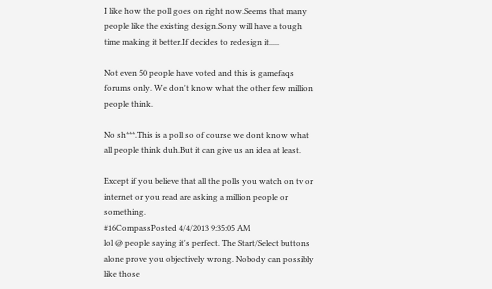I like how the poll goes on right now.Seems that many people like the existing design.Sony will have a tough time making it better.If decides to redesign it.....

Not even 50 people have voted and this is gamefaqs forums only. We don't know what the other few million people think.

No sh***.This is a poll so of course we dont know what all people think duh.But it can give us an idea at least.

Except if you believe that all the polls you watch on tv or internet or you read are asking a million people or something.
#16CompassPosted 4/4/2013 9:35:05 AM
lol @ people saying it's perfect. The Start/Select buttons alone prove you objectively wrong. Nobody can possibly like those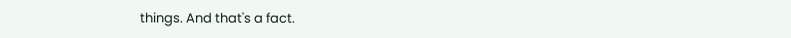things. And that's a fact.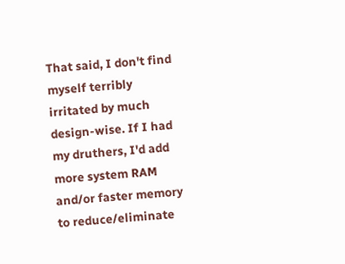That said, I don't find myself terribly irritated by much design-wise. If I had my druthers, I'd add more system RAM and/or faster memory to reduce/eliminate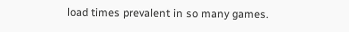load times prevalent in so many games.